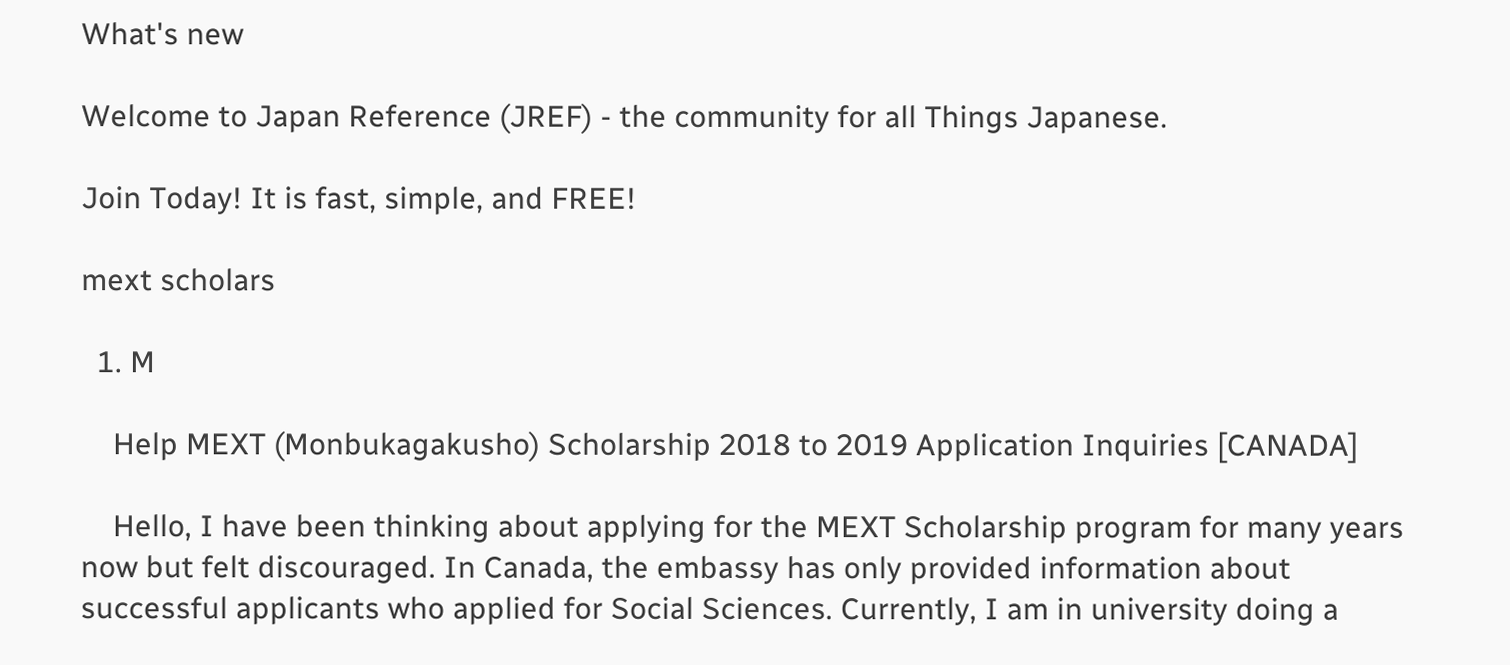What's new

Welcome to Japan Reference (JREF) - the community for all Things Japanese.

Join Today! It is fast, simple, and FREE!

mext scholars

  1. M

    Help MEXT (Monbukagakusho) Scholarship 2018 to 2019 Application Inquiries [CANADA]

    Hello, I have been thinking about applying for the MEXT Scholarship program for many years now but felt discouraged. In Canada, the embassy has only provided information about successful applicants who applied for Social Sciences. Currently, I am in university doing a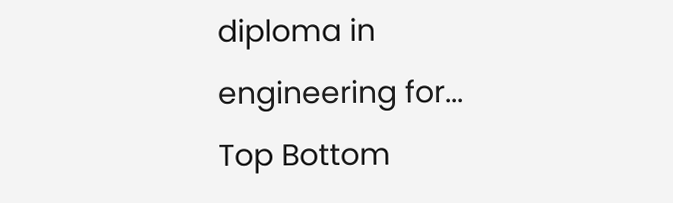diploma in engineering for...
Top Bottom